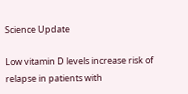Science Update

Low vitamin D levels increase risk of relapse in patients with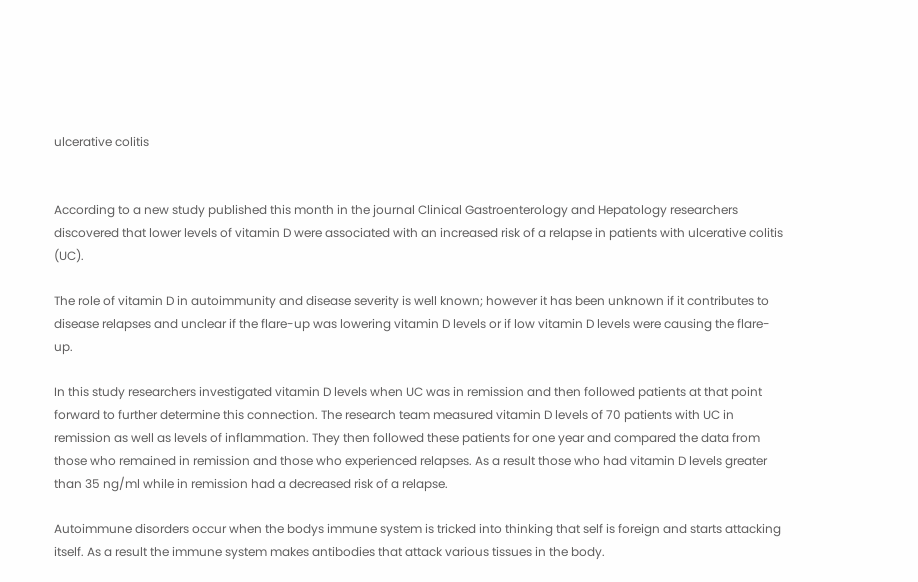ulcerative colitis


According to a new study published this month in the journal Clinical Gastroenterology and Hepatology researchers discovered that lower levels of vitamin D were associated with an increased risk of a relapse in patients with ulcerative colitis (UC).

The role of vitamin D in autoimmunity and disease severity is well known; however it has been unknown if it contributes to disease relapses and unclear if the flare-up was lowering vitamin D levels or if low vitamin D levels were causing the flare-up.

In this study researchers investigated vitamin D levels when UC was in remission and then followed patients at that point forward to further determine this connection. The research team measured vitamin D levels of 70 patients with UC in remission as well as levels of inflammation. They then followed these patients for one year and compared the data from those who remained in remission and those who experienced relapses. As a result those who had vitamin D levels greater than 35 ng/ml while in remission had a decreased risk of a relapse.

Autoimmune disorders occur when the bodys immune system is tricked into thinking that self is foreign and starts attacking itself. As a result the immune system makes antibodies that attack various tissues in the body.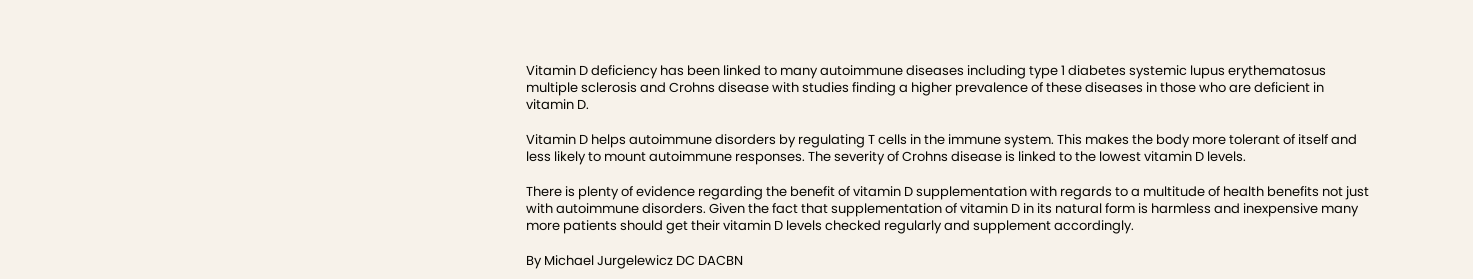Vitamin D deficiency has been linked to many autoimmune diseases including type 1 diabetes systemic lupus erythematosus multiple sclerosis and Crohns disease with studies finding a higher prevalence of these diseases in those who are deficient in vitamin D.

Vitamin D helps autoimmune disorders by regulating T cells in the immune system. This makes the body more tolerant of itself and less likely to mount autoimmune responses. The severity of Crohns disease is linked to the lowest vitamin D levels.

There is plenty of evidence regarding the benefit of vitamin D supplementation with regards to a multitude of health benefits not just with autoimmune disorders. Given the fact that supplementation of vitamin D in its natural form is harmless and inexpensive many more patients should get their vitamin D levels checked regularly and supplement accordingly.

By Michael Jurgelewicz DC DACBN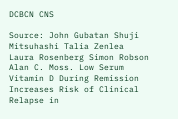DCBCN CNS

Source: John Gubatan Shuji Mitsuhashi Talia Zenlea Laura Rosenberg Simon Robson Alan C. Moss. Low Serum Vitamin D During Remission Increases Risk of Clinical Relapse in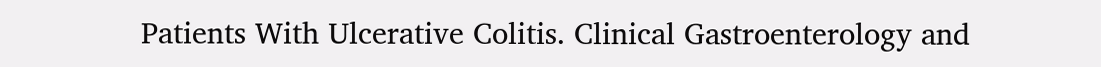Patients With Ulcerative Colitis. Clinical Gastroenterology and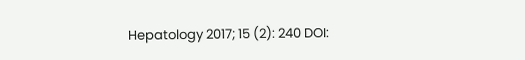Hepatology 2017; 15 (2): 240 DOI: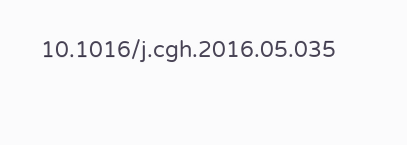10.1016/j.cgh.2016.05.035